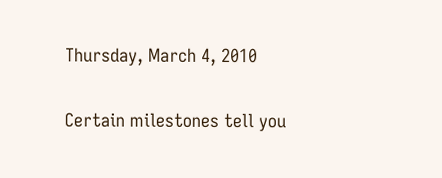Thursday, March 4, 2010


Certain milestones tell you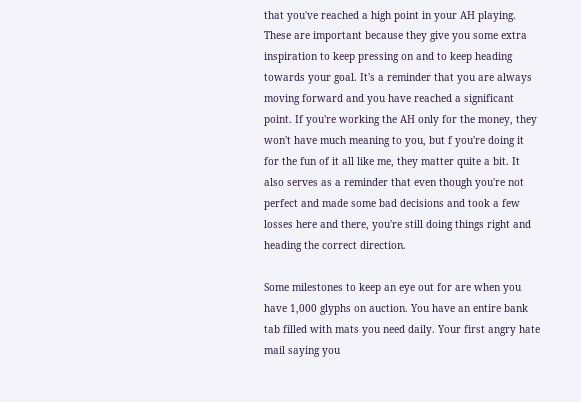that you've reached a high point in your AH playing. These are important because they give you some extra inspiration to keep pressing on and to keep heading towards your goal. It's a reminder that you are always moving forward and you have reached a significant point. If you're working the AH only for the money, they won't have much meaning to you, but f you're doing it for the fun of it all like me, they matter quite a bit. It also serves as a reminder that even though you're not perfect and made some bad decisions and took a few losses here and there, you're still doing things right and heading the correct direction.

Some milestones to keep an eye out for are when you have 1,000 glyphs on auction. You have an entire bank tab filled with mats you need daily. Your first angry hate mail saying you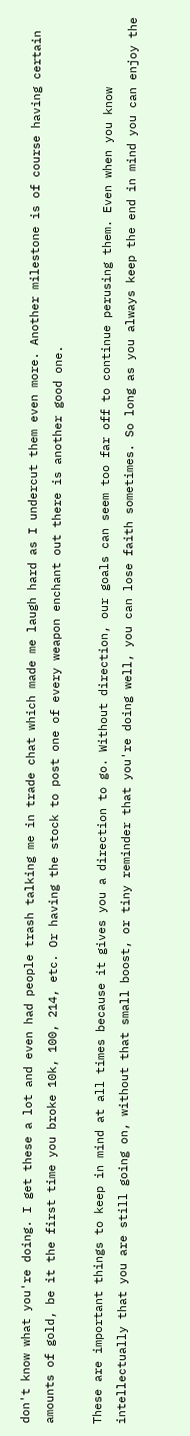don't know what you're doing. I get these a lot and even had people trash talking me in trade chat which made me laugh hard as I undercut them even more. Another milestone is of course having certain amounts of gold, be it the first time you broke 10k, 100, 214, etc. Or having the stock to post one of every weapon enchant out there is another good one.

These are important things to keep in mind at all times because it gives you a direction to go. Without direction, our goals can seem too far off to continue perusing them. Even when you know intellectually that you are still going on, without that small boost, or tiny reminder that you're doing well, you can lose faith sometimes. So long as you always keep the end in mind you can enjoy the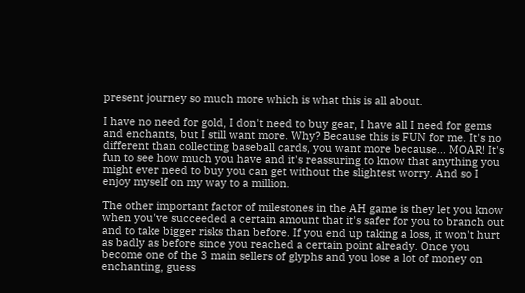present journey so much more which is what this is all about.

I have no need for gold, I don't need to buy gear, I have all I need for gems and enchants, but I still want more. Why? Because this is FUN for me. It's no different than collecting baseball cards, you want more because... MOAR! It's fun to see how much you have and it's reassuring to know that anything you might ever need to buy you can get without the slightest worry. And so I enjoy myself on my way to a million.

The other important factor of milestones in the AH game is they let you know when you've succeeded a certain amount that it's safer for you to branch out and to take bigger risks than before. If you end up taking a loss, it won't hurt as badly as before since you reached a certain point already. Once you become one of the 3 main sellers of glyphs and you lose a lot of money on enchanting, guess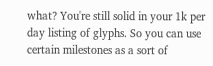what? You're still solid in your 1k per day listing of glyphs. So you can use certain milestones as a sort of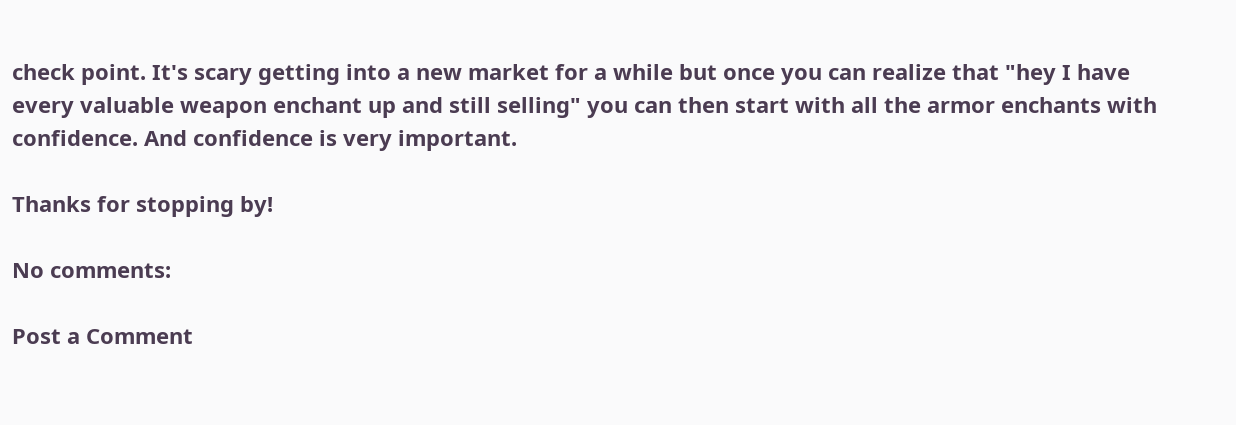check point. It's scary getting into a new market for a while but once you can realize that "hey I have every valuable weapon enchant up and still selling" you can then start with all the armor enchants with confidence. And confidence is very important.

Thanks for stopping by!

No comments:

Post a Comment